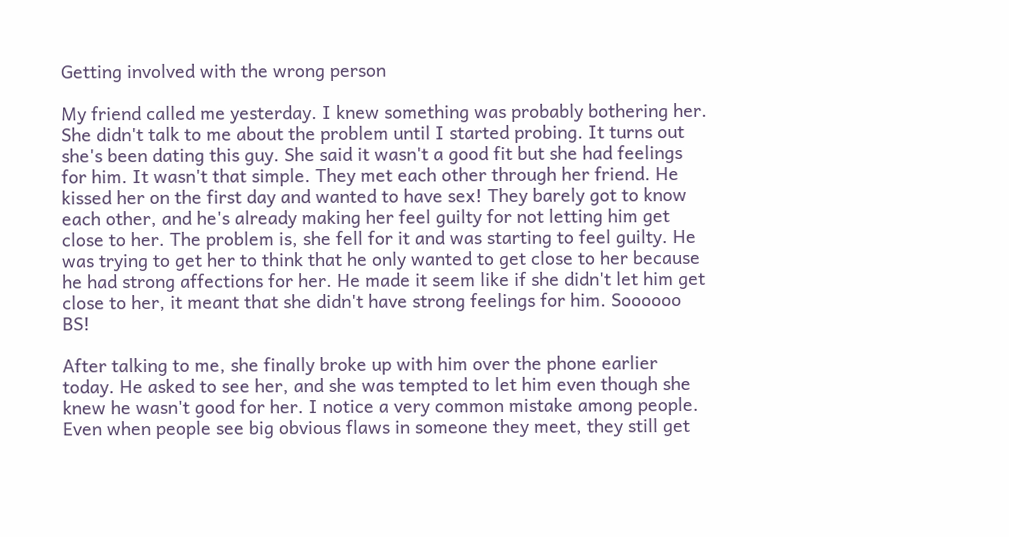Getting involved with the wrong person

My friend called me yesterday. I knew something was probably bothering her. She didn't talk to me about the problem until I started probing. It turns out she's been dating this guy. She said it wasn't a good fit but she had feelings for him. It wasn't that simple. They met each other through her friend. He kissed her on the first day and wanted to have sex! They barely got to know each other, and he's already making her feel guilty for not letting him get close to her. The problem is, she fell for it and was starting to feel guilty. He was trying to get her to think that he only wanted to get close to her because he had strong affections for her. He made it seem like if she didn't let him get close to her, it meant that she didn't have strong feelings for him. Soooooo BS!

After talking to me, she finally broke up with him over the phone earlier today. He asked to see her, and she was tempted to let him even though she knew he wasn't good for her. I notice a very common mistake among people. Even when people see big obvious flaws in someone they meet, they still get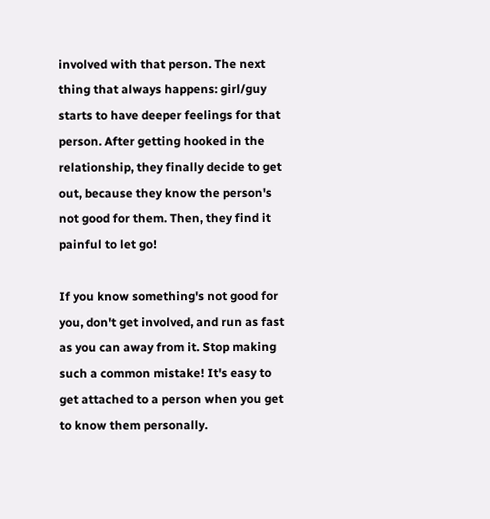involved with that person. The next thing that always happens: girl/guy starts to have deeper feelings for that person. After getting hooked in the relationship, they finally decide to get out, because they know the person's not good for them. Then, they find it painful to let go!

If you know something's not good for you, don't get involved, and run as fast as you can away from it. Stop making such a common mistake! It's easy to get attached to a person when you get to know them personally.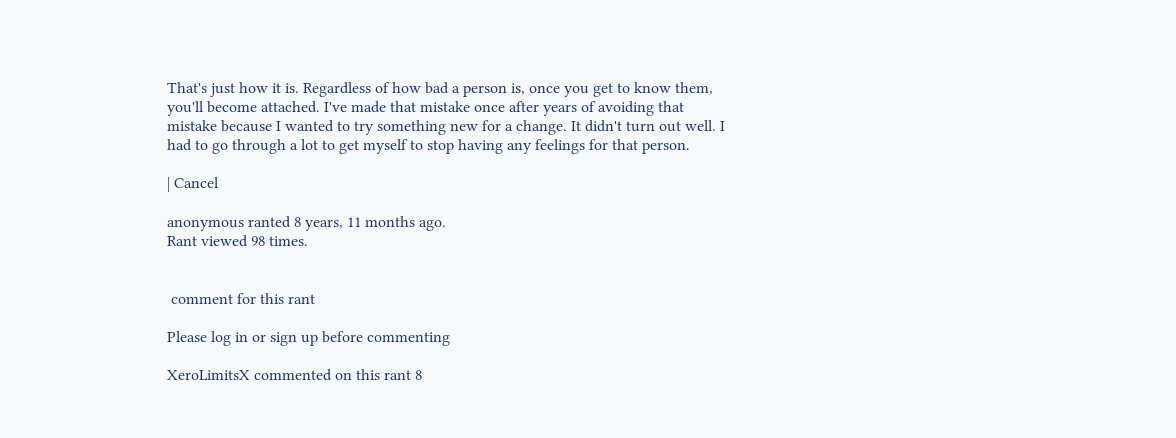That's just how it is. Regardless of how bad a person is, once you get to know them, you'll become attached. I've made that mistake once after years of avoiding that mistake because I wanted to try something new for a change. It didn't turn out well. I had to go through a lot to get myself to stop having any feelings for that person.

| Cancel

anonymous ranted 8 years, 11 months ago.
Rant viewed 98 times.


 comment for this rant

Please log in or sign up before commenting

XeroLimitsX commented on this rant 8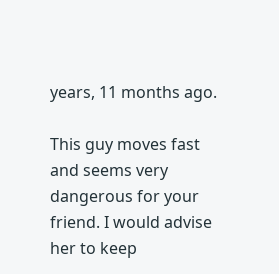years, 11 months ago.

This guy moves fast and seems very dangerous for your friend. I would advise her to keep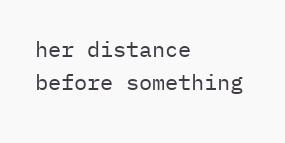her distance before something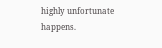highly unfortunate happens.